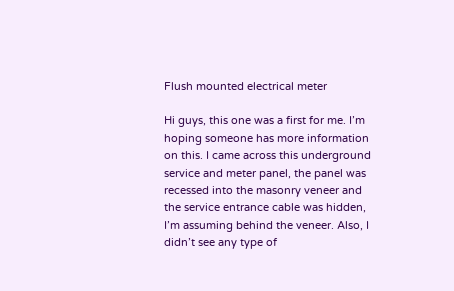Flush mounted electrical meter

Hi guys, this one was a first for me. I’m hoping someone has more information on this. I came across this underground service and meter panel, the panel was recessed into the masonry veneer and the service entrance cable was hidden, I’m assuming behind the veneer. Also, I didn’t see any type of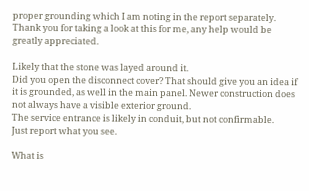proper grounding which I am noting in the report separately. Thank you for taking a look at this for me, any help would be greatly appreciated.

Likely that the stone was layed around it.
Did you open the disconnect cover? That should give you an idea if it is grounded, as well in the main panel. Newer construction does not always have a visible exterior ground.
The service entrance is likely in conduit, but not confirmable.
Just report what you see.

What is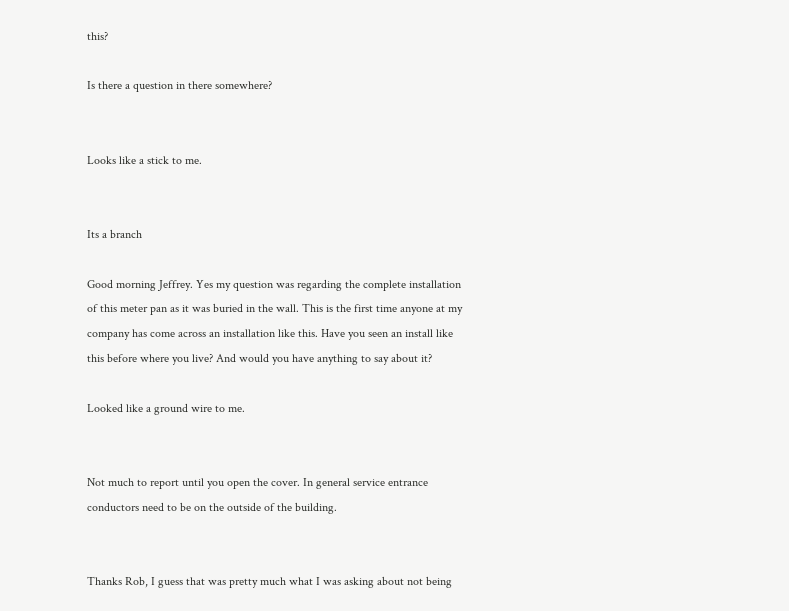this?

Is there a question in there somewhere?


Looks like a stick to me.


Its a branch

Good morning Jeffrey. Yes my question was regarding the complete installation of this meter pan as it was buried in the wall. This is the first time anyone at my company has come across an installation like this. Have you seen an install like this before where you live? And would you have anything to say about it?

Looked like a ground wire to me.


Not much to report until you open the cover. In general service entrance conductors need to be on the outside of the building.


Thanks Rob, I guess that was pretty much what I was asking about not being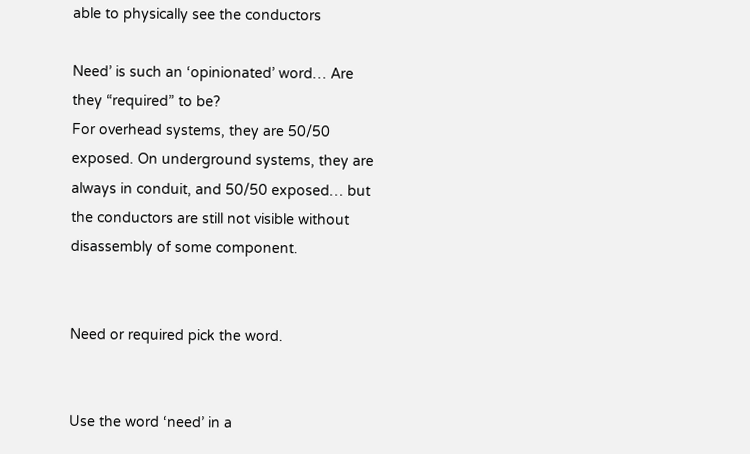able to physically see the conductors

Need’ is such an ‘opinionated’ word… Are they “required” to be?
For overhead systems, they are 50/50 exposed. On underground systems, they are always in conduit, and 50/50 exposed… but the conductors are still not visible without disassembly of some component.


Need or required pick the word.


Use the word ‘need’ in a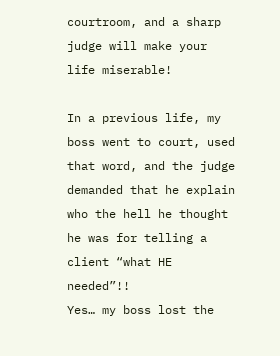courtroom, and a sharp judge will make your life miserable!

In a previous life, my boss went to court, used that word, and the judge demanded that he explain who the hell he thought he was for telling a client “what HE needed”!!
Yes… my boss lost the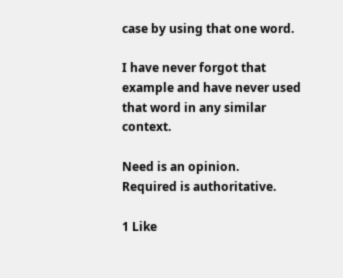case by using that one word.

I have never forgot that example and have never used that word in any similar context.

Need is an opinion.
Required is authoritative.

1 Like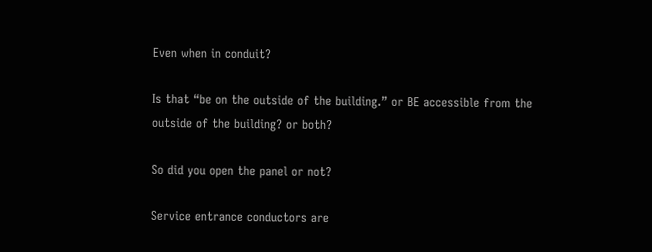Even when in conduit?

Is that “be on the outside of the building.” or BE accessible from the outside of the building? or both?

So did you open the panel or not?

Service entrance conductors are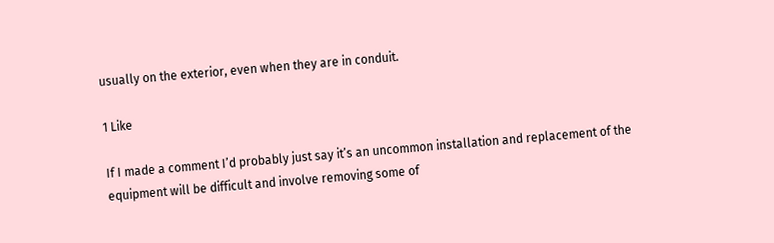usually on the exterior, even when they are in conduit.

1 Like

If I made a comment I’d probably just say it’s an uncommon installation and replacement of the equipment will be difficult and involve removing some of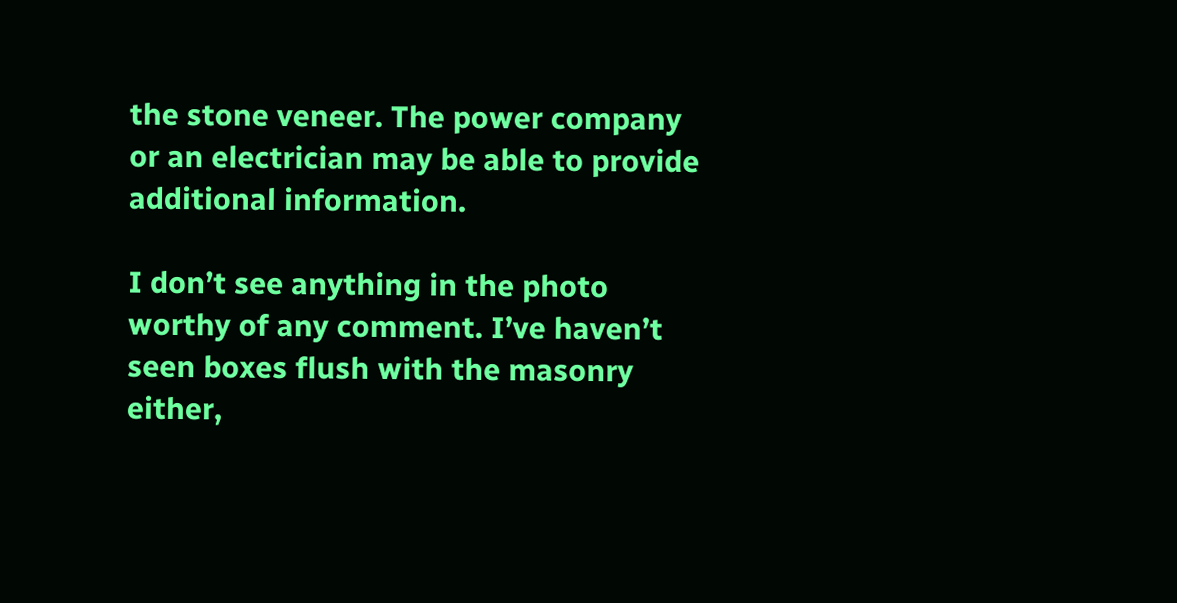the stone veneer. The power company or an electrician may be able to provide additional information.

I don’t see anything in the photo worthy of any comment. I’ve haven’t seen boxes flush with the masonry either,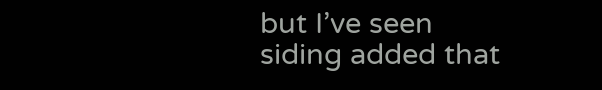but I’ve seen siding added that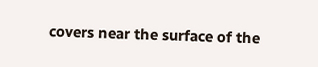covers near the surface of the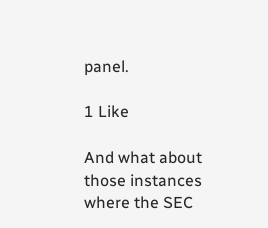panel.

1 Like

And what about those instances where the SEC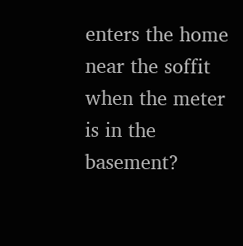enters the home near the soffit when the meter is in the basement?